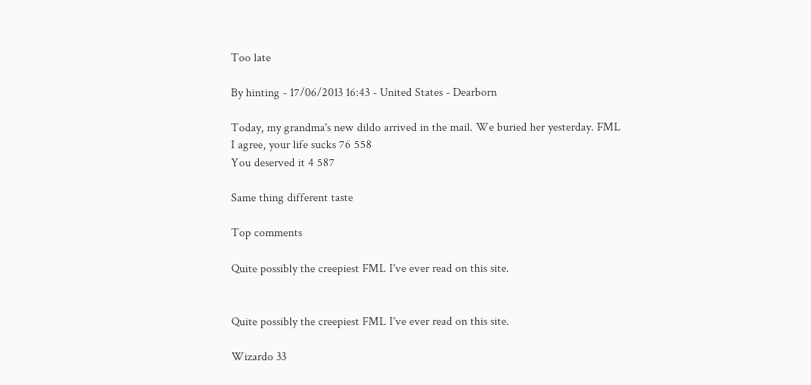Too late

By hinting - 17/06/2013 16:43 - United States - Dearborn

Today, my grandma's new dildo arrived in the mail. We buried her yesterday. FML
I agree, your life sucks 76 558
You deserved it 4 587

Same thing different taste

Top comments

Quite possibly the creepiest FML I've ever read on this site.


Quite possibly the creepiest FML I've ever read on this site.

Wizardo 33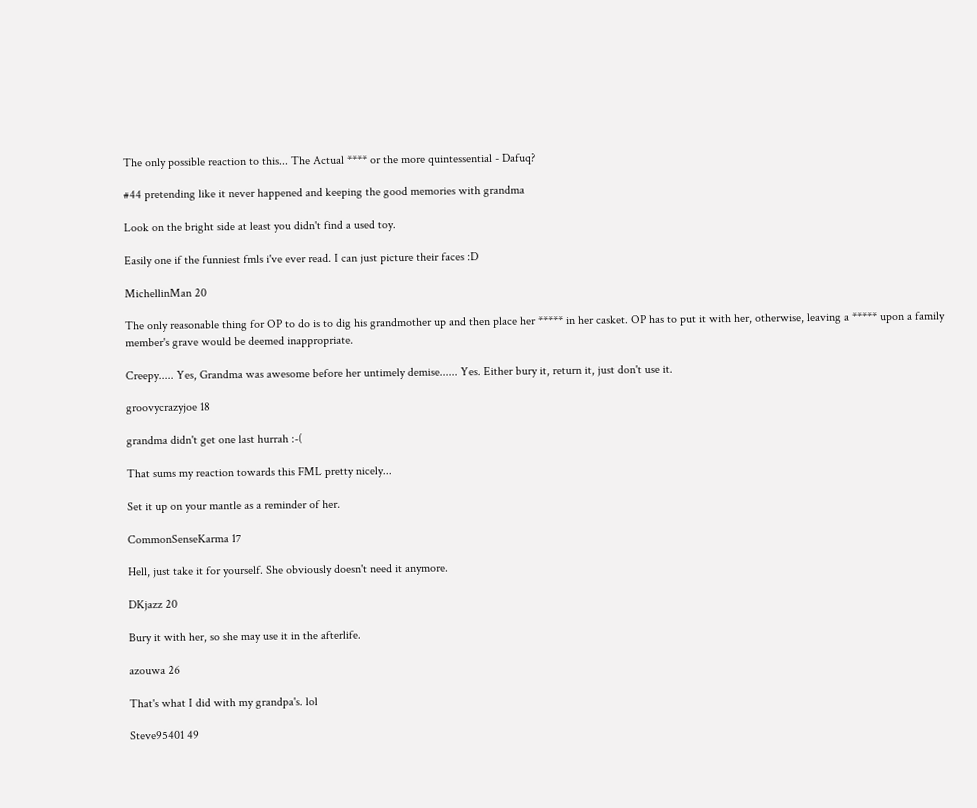The only possible reaction to this... The Actual **** or the more quintessential - Dafuq?

#44 pretending like it never happened and keeping the good memories with grandma

Look on the bright side at least you didn't find a used toy.

Easily one if the funniest fmls i've ever read. I can just picture their faces :D

MichellinMan 20

The only reasonable thing for OP to do is to dig his grandmother up and then place her ***** in her casket. OP has to put it with her, otherwise, leaving a ***** upon a family member's grave would be deemed inappropriate.

Creepy..... Yes, Grandma was awesome before her untimely demise...... Yes. Either bury it, return it, just don't use it.

groovycrazyjoe 18

grandma didn't get one last hurrah :-(

That sums my reaction towards this FML pretty nicely...

Set it up on your mantle as a reminder of her.

CommonSenseKarma 17

Hell, just take it for yourself. She obviously doesn't need it anymore.

DKjazz 20

Bury it with her, so she may use it in the afterlife.

azouwa 26

That's what I did with my grandpa's. lol

Steve95401 49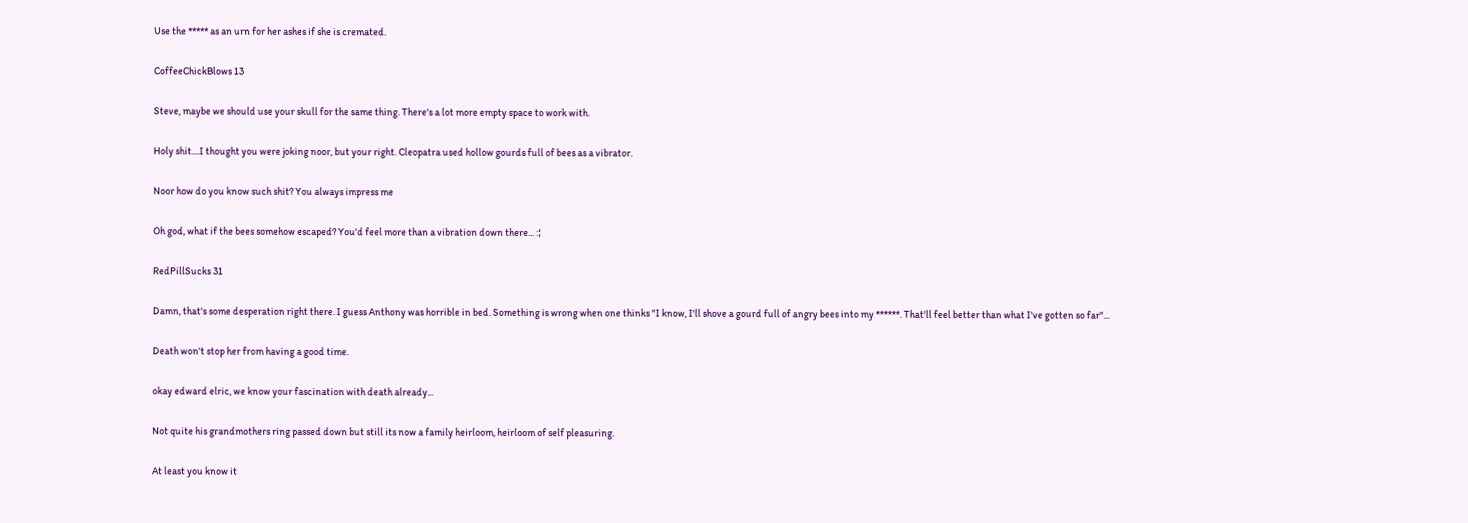Use the ***** as an urn for her ashes if she is cremated.

CoffeeChickBlows 13

Steve, maybe we should use your skull for the same thing. There's a lot more empty space to work with.

Holy shit....I thought you were joking noor, but your right. Cleopatra used hollow gourds full of bees as a vibrator.

Noor how do you know such shit? You always impress me

Oh god, what if the bees somehow escaped? You'd feel more than a vibration down there... :¦

RedPillSucks 31

Damn, that's some desperation right there. I guess Anthony was horrible in bed. Something is wrong when one thinks "I know, I'll shove a gourd full of angry bees into my ******. That'll feel better than what I've gotten so far"...

Death won't stop her from having a good time.

okay edward elric, we know your fascination with death already...

Not quite his grandmothers ring passed down but still its now a family heirloom, heirloom of self pleasuring.

At least you know it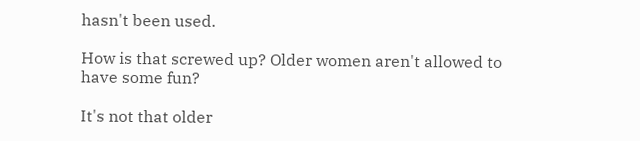hasn't been used.

How is that screwed up? Older women aren't allowed to have some fun?

It's not that older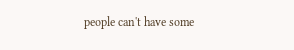people can't have some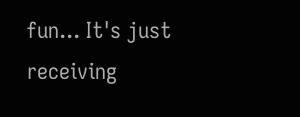fun... It's just receiving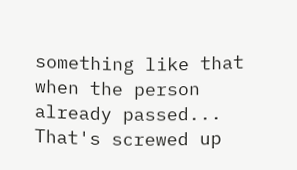something like that when the person already passed... That's screwed up